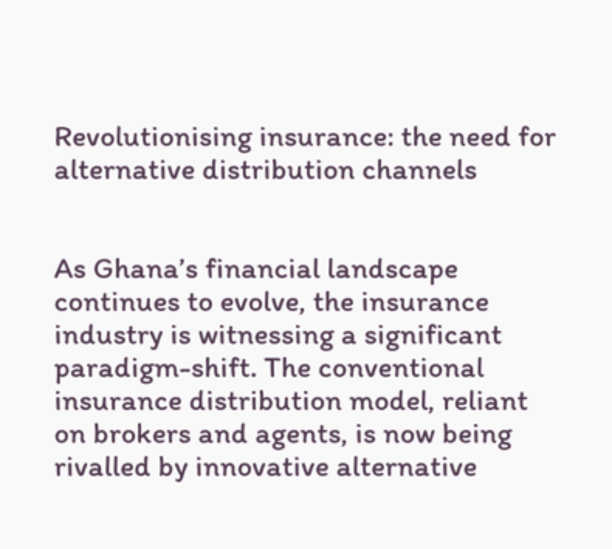Revolutionising insurance: the need for alternative distribution channels


As Ghana’s financial landscape continues to evolve, the insurance industry is witnessing a significant paradigm-shift. The conventional insurance distribution model, reliant on brokers and agents, is now being rivalled by innovative alternative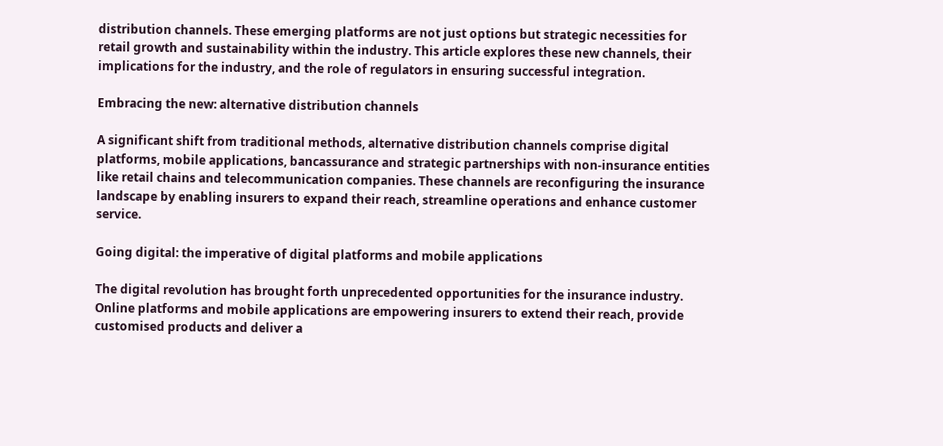distribution channels. These emerging platforms are not just options but strategic necessities for retail growth and sustainability within the industry. This article explores these new channels, their implications for the industry, and the role of regulators in ensuring successful integration.

Embracing the new: alternative distribution channels

A significant shift from traditional methods, alternative distribution channels comprise digital platforms, mobile applications, bancassurance and strategic partnerships with non-insurance entities like retail chains and telecommunication companies. These channels are reconfiguring the insurance landscape by enabling insurers to expand their reach, streamline operations and enhance customer service.

Going digital: the imperative of digital platforms and mobile applications

The digital revolution has brought forth unprecedented opportunities for the insurance industry. Online platforms and mobile applications are empowering insurers to extend their reach, provide customised products and deliver a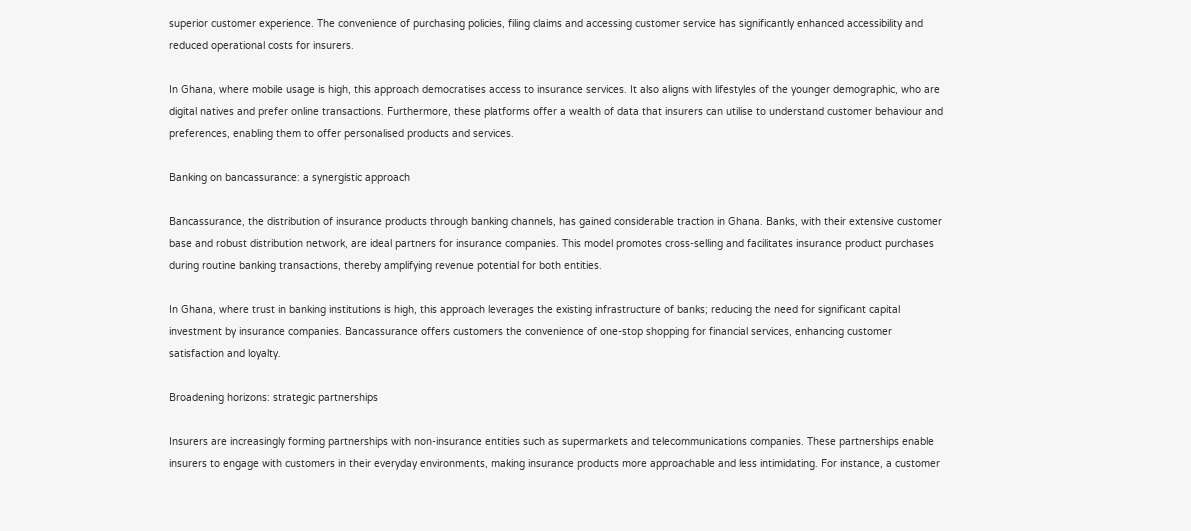superior customer experience. The convenience of purchasing policies, filing claims and accessing customer service has significantly enhanced accessibility and reduced operational costs for insurers.

In Ghana, where mobile usage is high, this approach democratises access to insurance services. It also aligns with lifestyles of the younger demographic, who are digital natives and prefer online transactions. Furthermore, these platforms offer a wealth of data that insurers can utilise to understand customer behaviour and preferences, enabling them to offer personalised products and services.

Banking on bancassurance: a synergistic approach

Bancassurance, the distribution of insurance products through banking channels, has gained considerable traction in Ghana. Banks, with their extensive customer base and robust distribution network, are ideal partners for insurance companies. This model promotes cross-selling and facilitates insurance product purchases during routine banking transactions, thereby amplifying revenue potential for both entities.

In Ghana, where trust in banking institutions is high, this approach leverages the existing infrastructure of banks; reducing the need for significant capital investment by insurance companies. Bancassurance offers customers the convenience of one-stop shopping for financial services, enhancing customer satisfaction and loyalty.

Broadening horizons: strategic partnerships

Insurers are increasingly forming partnerships with non-insurance entities such as supermarkets and telecommunications companies. These partnerships enable insurers to engage with customers in their everyday environments, making insurance products more approachable and less intimidating. For instance, a customer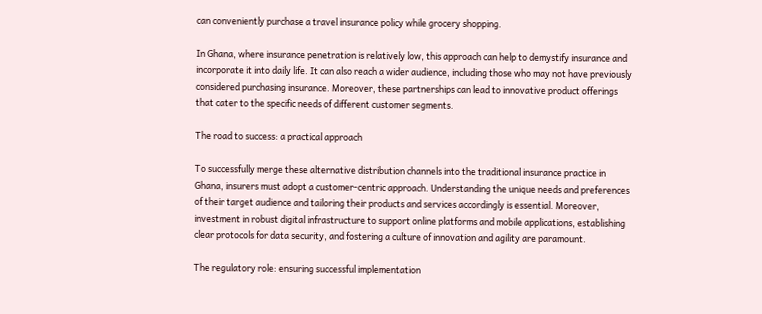can conveniently purchase a travel insurance policy while grocery shopping.

In Ghana, where insurance penetration is relatively low, this approach can help to demystify insurance and incorporate it into daily life. It can also reach a wider audience, including those who may not have previously considered purchasing insurance. Moreover, these partnerships can lead to innovative product offerings that cater to the specific needs of different customer segments.

The road to success: a practical approach

To successfully merge these alternative distribution channels into the traditional insurance practice in Ghana, insurers must adopt a customer-centric approach. Understanding the unique needs and preferences of their target audience and tailoring their products and services accordingly is essential. Moreover, investment in robust digital infrastructure to support online platforms and mobile applications, establishing clear protocols for data security, and fostering a culture of innovation and agility are paramount.

The regulatory role: ensuring successful implementation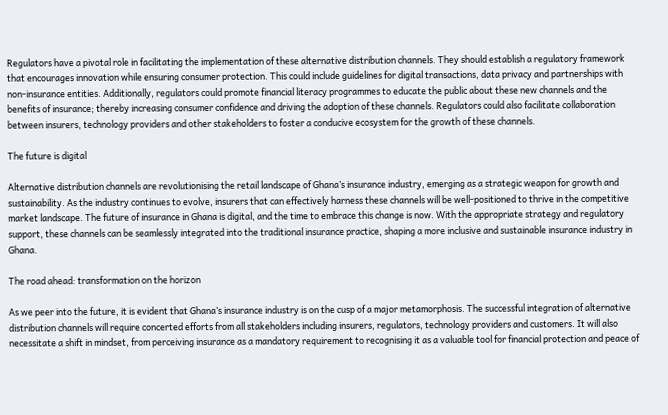Regulators have a pivotal role in facilitating the implementation of these alternative distribution channels. They should establish a regulatory framework that encourages innovation while ensuring consumer protection. This could include guidelines for digital transactions, data privacy and partnerships with non-insurance entities. Additionally, regulators could promote financial literacy programmes to educate the public about these new channels and the benefits of insurance; thereby increasing consumer confidence and driving the adoption of these channels. Regulators could also facilitate collaboration between insurers, technology providers and other stakeholders to foster a conducive ecosystem for the growth of these channels.

The future is digital

Alternative distribution channels are revolutionising the retail landscape of Ghana’s insurance industry, emerging as a strategic weapon for growth and sustainability. As the industry continues to evolve, insurers that can effectively harness these channels will be well-positioned to thrive in the competitive market landscape. The future of insurance in Ghana is digital, and the time to embrace this change is now. With the appropriate strategy and regulatory support, these channels can be seamlessly integrated into the traditional insurance practice, shaping a more inclusive and sustainable insurance industry in Ghana.

The road ahead: transformation on the horizon

As we peer into the future, it is evident that Ghana’s insurance industry is on the cusp of a major metamorphosis. The successful integration of alternative distribution channels will require concerted efforts from all stakeholders including insurers, regulators, technology providers and customers. It will also necessitate a shift in mindset, from perceiving insurance as a mandatory requirement to recognising it as a valuable tool for financial protection and peace of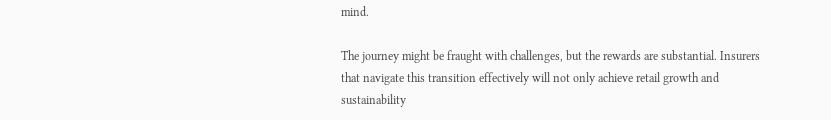mind.

The journey might be fraught with challenges, but the rewards are substantial. Insurers that navigate this transition effectively will not only achieve retail growth and sustainability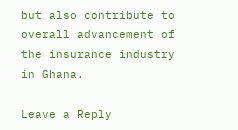but also contribute to overall advancement of the insurance industry in Ghana.

Leave a Reply